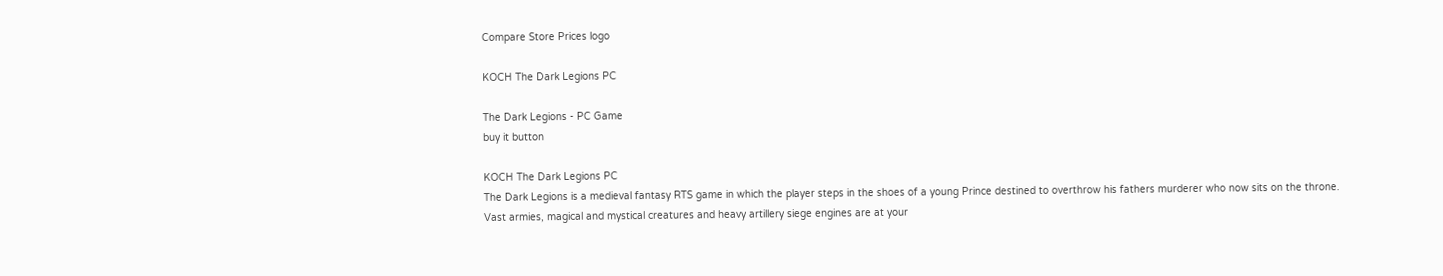Compare Store Prices logo

KOCH The Dark Legions PC

The Dark Legions - PC Game
buy it button

KOCH The Dark Legions PC
The Dark Legions is a medieval fantasy RTS game in which the player steps in the shoes of a young Prince destined to overthrow his fathers murderer who now sits on the throne. Vast armies, magical and mystical creatures and heavy artillery siege engines are at your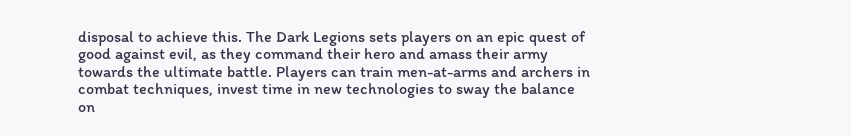disposal to achieve this. The Dark Legions sets players on an epic quest of good against evil, as they command their hero and amass their army towards the ultimate battle. Players can train men-at-arms and archers in combat techniques, invest time in new technologies to sway the balance on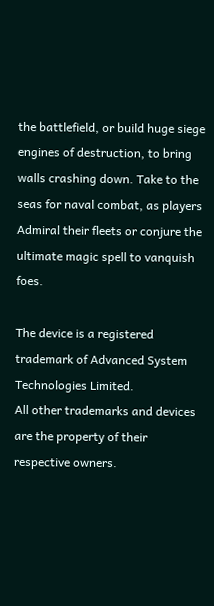the battlefield, or build huge siege engines of destruction, to bring walls crashing down. Take to the seas for naval combat, as players Admiral their fleets or conjure the ultimate magic spell to vanquish foes.

The device is a registered trademark of Advanced System Technologies Limited.
All other trademarks and devices are the property of their respective owners.